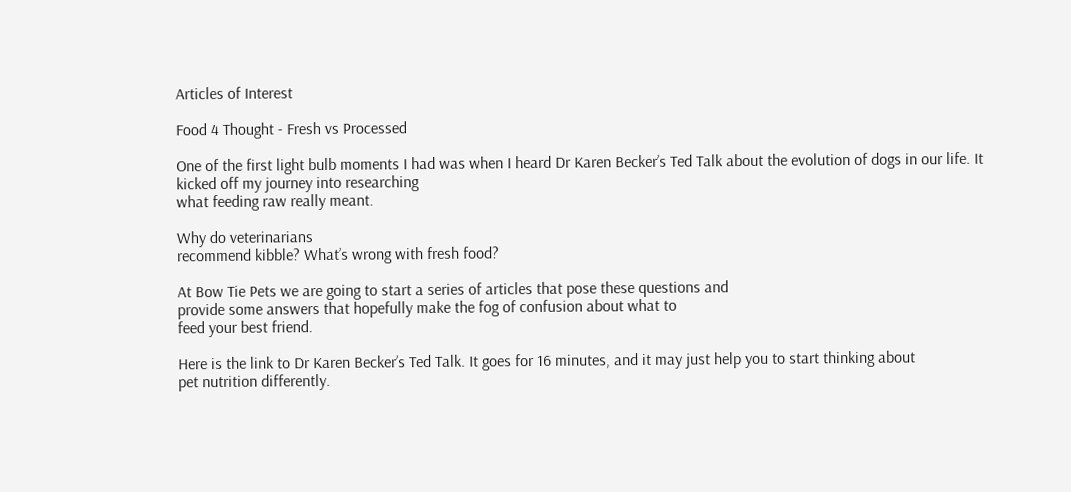Articles of Interest

Food 4 Thought - Fresh vs Processed

One of the first light bulb moments I had was when I heard Dr Karen Becker’s Ted Talk about the evolution of dogs in our life. It kicked off my journey into researching
what feeding raw really meant.

Why do veterinarians
recommend kibble? What’s wrong with fresh food?

At Bow Tie Pets we are going to start a series of articles that pose these questions and
provide some answers that hopefully make the fog of confusion about what to
feed your best friend.

Here is the link to Dr Karen Becker’s Ted Talk. It goes for 16 minutes, and it may just help you to start thinking about
pet nutrition differently.